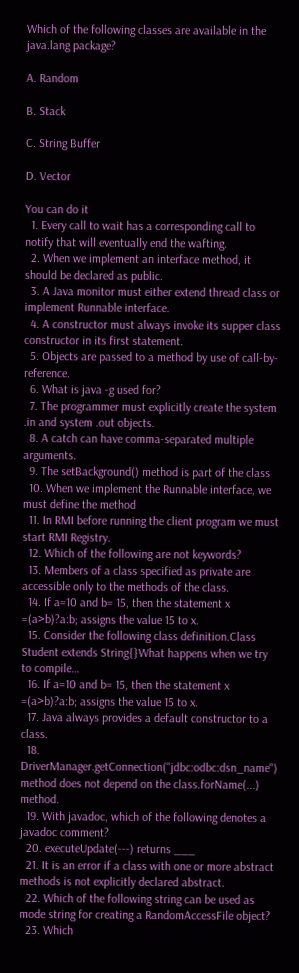Which of the following classes are available in the java.lang package?

A. Random

B. Stack

C. String Buffer

D. Vector

You can do it
  1. Every call to wait has a corresponding call to notify that will eventually end the wafting.
  2. When we implement an interface method, it should be declared as public.
  3. A Java monitor must either extend thread class or implement Runnable interface.
  4. A constructor must always invoke its supper class constructor in its first statement.
  5. Objects are passed to a method by use of call-by-reference.
  6. What is java -g used for?
  7. The programmer must explicitly create the system .in and system .out objects.
  8. A catch can have comma-separated multiple arguments.
  9. The setBackground() method is part of the class
  10. When we implement the Runnable interface, we must define the method
  11. In RMI before running the client program we must start RMI Registry.
  12. Which of the following are not keywords?
  13. Members of a class specified as private are accessible only to the methods of the class.
  14. If a=10 and b= 15, then the statement x =(a>b)?a:b; assigns the value 15 to x.
  15. Consider the following class definition.Class Student extends String{}What happens when we try to compile…
  16. If a=10 and b= 15, then the statement x =(a>b)?a:b; assigns the value 15 to x.
  17. Java always provides a default constructor to a class.
  18. DriverManager.getConnection("jdbc:odbc:dsn_name") method does not depend on the class.forName(...) method.
  19. With javadoc, which of the following denotes a javadoc comment?
  20. executeUpdate(---) returns ___
  21. It is an error if a class with one or more abstract methods is not explicitly declared abstract.
  22. Which of the following string can be used as mode string for creating a RandomAccessFile object?
  23. Which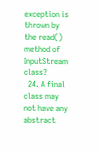exception is thrown by the read() method of InputStream class?
  24. A final class may not have any abstract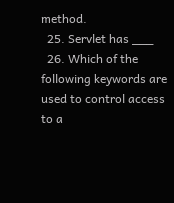method.
  25. Servlet has ___
  26. Which of the following keywords are used to control access to a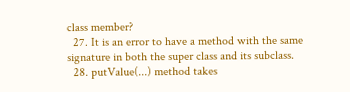class member?
  27. It is an error to have a method with the same signature in both the super class and its subclass.
  28. putValue(...) method takes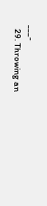___-
  29. Throwing an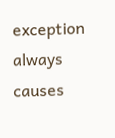exception always causes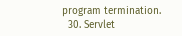program termination.
  30. Servlet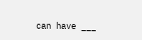can have ___